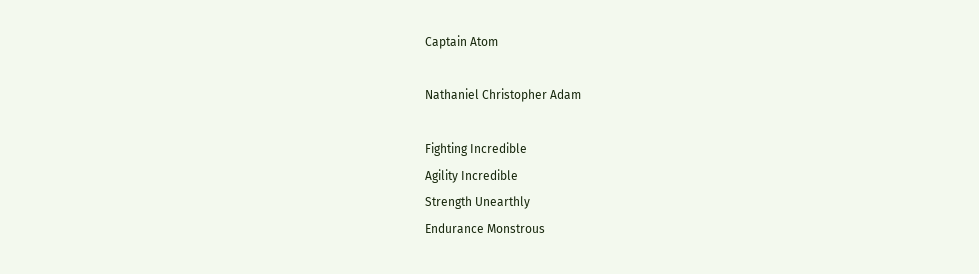Captain Atom

Nathaniel Christopher Adam

Fighting Incredible
Agility Incredible
Strength Unearthly
Endurance Monstrous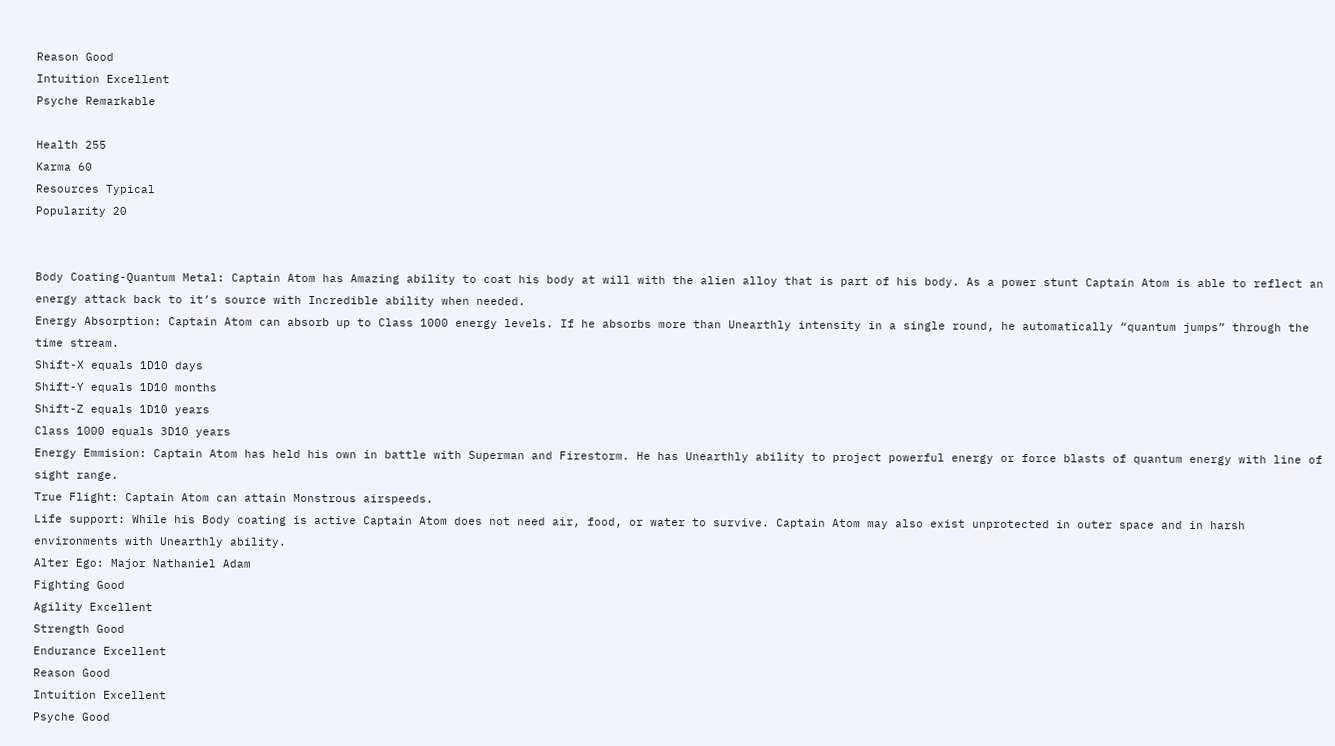Reason Good
Intuition Excellent
Psyche Remarkable

Health 255
Karma 60
Resources Typical
Popularity 20


Body Coating-Quantum Metal: Captain Atom has Amazing ability to coat his body at will with the alien alloy that is part of his body. As a power stunt Captain Atom is able to reflect an energy attack back to it’s source with Incredible ability when needed.
Energy Absorption: Captain Atom can absorb up to Class 1000 energy levels. If he absorbs more than Unearthly intensity in a single round, he automatically “quantum jumps” through the time stream.
Shift-X equals 1D10 days
Shift-Y equals 1D10 months
Shift-Z equals 1D10 years
Class 1000 equals 3D10 years
Energy Emmision: Captain Atom has held his own in battle with Superman and Firestorm. He has Unearthly ability to project powerful energy or force blasts of quantum energy with line of sight range.
True Flight: Captain Atom can attain Monstrous airspeeds.
Life support: While his Body coating is active Captain Atom does not need air, food, or water to survive. Captain Atom may also exist unprotected in outer space and in harsh environments with Unearthly ability.
Alter Ego: Major Nathaniel Adam
Fighting Good
Agility Excellent
Strength Good
Endurance Excellent
Reason Good
Intuition Excellent
Psyche Good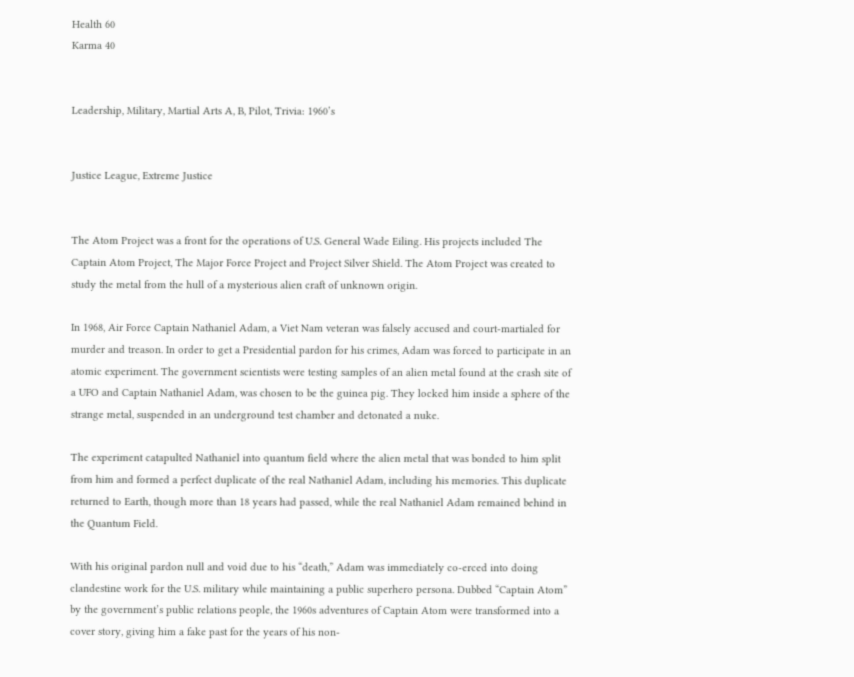Health 60
Karma 40


Leadership, Military, Martial Arts A, B, Pilot, Trivia: 1960’s


Justice League, Extreme Justice


The Atom Project was a front for the operations of U.S. General Wade Eiling. His projects included The Captain Atom Project, The Major Force Project and Project Silver Shield. The Atom Project was created to study the metal from the hull of a mysterious alien craft of unknown origin.

In 1968, Air Force Captain Nathaniel Adam, a Viet Nam veteran was falsely accused and court-martialed for murder and treason. In order to get a Presidential pardon for his crimes, Adam was forced to participate in an atomic experiment. The government scientists were testing samples of an alien metal found at the crash site of a UFO and Captain Nathaniel Adam, was chosen to be the guinea pig. They locked him inside a sphere of the strange metal, suspended in an underground test chamber and detonated a nuke.

The experiment catapulted Nathaniel into quantum field where the alien metal that was bonded to him split from him and formed a perfect duplicate of the real Nathaniel Adam, including his memories. This duplicate returned to Earth, though more than 18 years had passed, while the real Nathaniel Adam remained behind in the Quantum Field.

With his original pardon null and void due to his “death,” Adam was immediately co-erced into doing clandestine work for the U.S. military while maintaining a public superhero persona. Dubbed “Captain Atom” by the government’s public relations people, the 1960s adventures of Captain Atom were transformed into a cover story, giving him a fake past for the years of his non-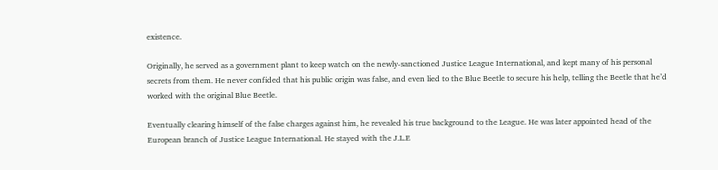existence.

Originally, he served as a government plant to keep watch on the newly-sanctioned Justice League International, and kept many of his personal secrets from them. He never confided that his public origin was false, and even lied to the Blue Beetle to secure his help, telling the Beetle that he’d worked with the original Blue Beetle.

Eventually clearing himself of the false charges against him, he revealed his true background to the League. He was later appointed head of the European branch of Justice League International. He stayed with the J.L.E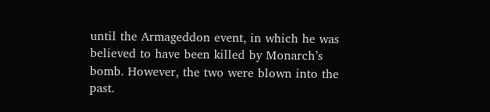until the Armageddon event, in which he was believed to have been killed by Monarch’s bomb. However, the two were blown into the past.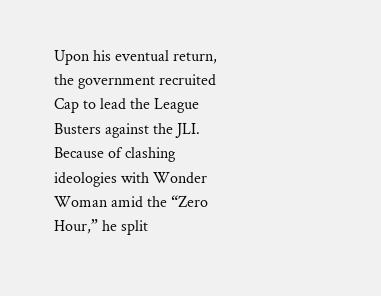Upon his eventual return, the government recruited Cap to lead the League Busters against the JLI. Because of clashing ideologies with Wonder Woman amid the “Zero Hour,” he split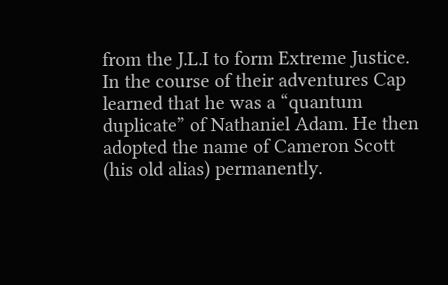from the J.L.I to form Extreme Justice. In the course of their adventures Cap learned that he was a “quantum duplicate” of Nathaniel Adam. He then adopted the name of Cameron Scott (his old alias) permanently.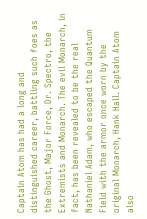Captain Atom has had a long and distinguished career, battling such foes as the Ghost, Major Force, Dr. Spectro, the Extremists and Monarch. The evil Monarch, in fact, has been revealed to be the real Nathaniel Adam, who escaped the Quantum Field with the armor once worn by the original Monarch, Hank Hall. Captain Atom also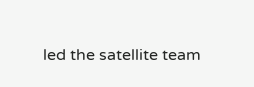led the satellite team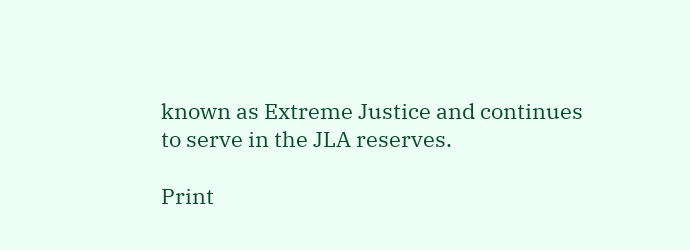known as Extreme Justice and continues to serve in the JLA reserves.

Print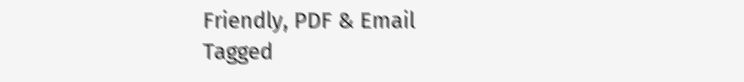Friendly, PDF & Email
Tagged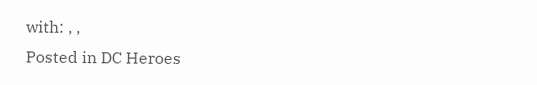with: , ,
Posted in DC Heroes